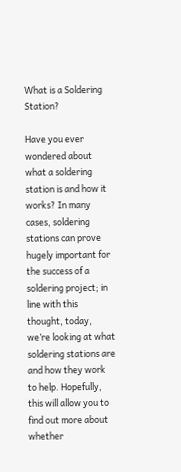What is a Soldering Station?

Have you ever wondered about what a soldering station is and how it works? In many cases, soldering stations can prove hugely important for the success of a soldering project; in line with this thought, today, we’re looking at what soldering stations are and how they work to help. Hopefully, this will allow you to find out more about whether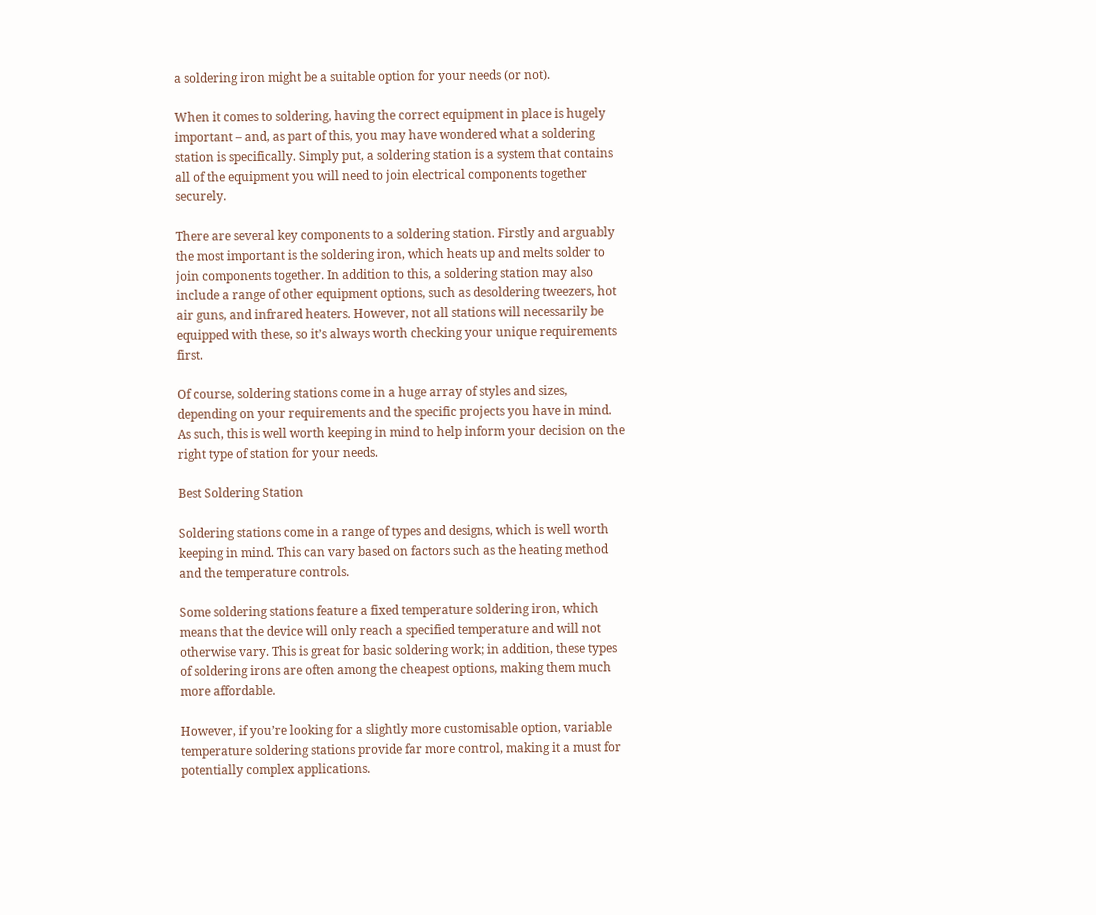a soldering iron might be a suitable option for your needs (or not).

When it comes to soldering, having the correct equipment in place is hugely important – and, as part of this, you may have wondered what a soldering station is specifically. Simply put, a soldering station is a system that contains all of the equipment you will need to join electrical components together securely.

There are several key components to a soldering station. Firstly and arguably the most important is the soldering iron, which heats up and melts solder to join components together. In addition to this, a soldering station may also include a range of other equipment options, such as desoldering tweezers, hot air guns, and infrared heaters. However, not all stations will necessarily be equipped with these, so it’s always worth checking your unique requirements first.

Of course, soldering stations come in a huge array of styles and sizes, depending on your requirements and the specific projects you have in mind. As such, this is well worth keeping in mind to help inform your decision on the right type of station for your needs.

Best Soldering Station

Soldering stations come in a range of types and designs, which is well worth keeping in mind. This can vary based on factors such as the heating method and the temperature controls.

Some soldering stations feature a fixed temperature soldering iron, which means that the device will only reach a specified temperature and will not otherwise vary. This is great for basic soldering work; in addition, these types of soldering irons are often among the cheapest options, making them much more affordable.

However, if you’re looking for a slightly more customisable option, variable temperature soldering stations provide far more control, making it a must for potentially complex applications.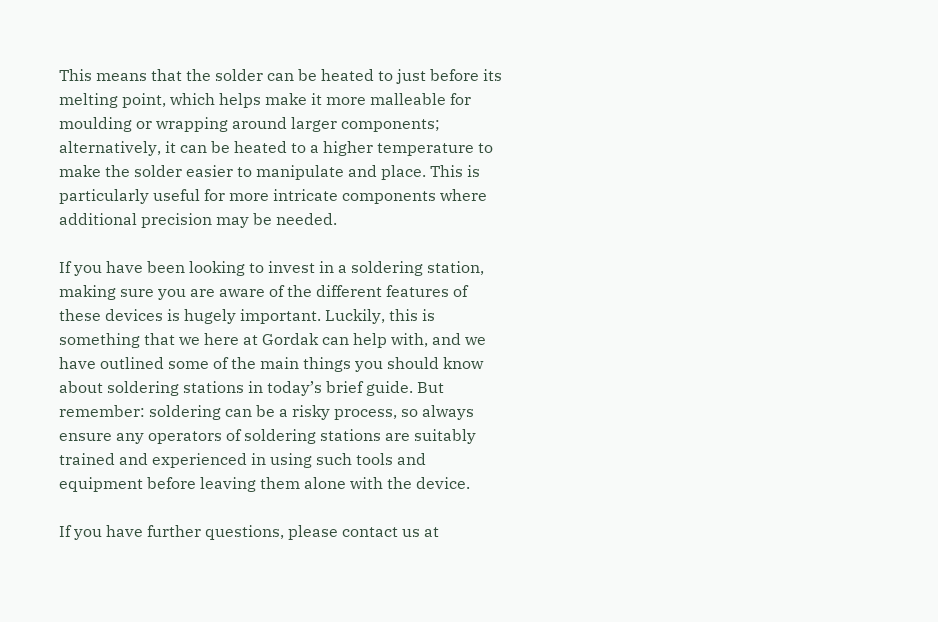This means that the solder can be heated to just before its melting point, which helps make it more malleable for moulding or wrapping around larger components; alternatively, it can be heated to a higher temperature to make the solder easier to manipulate and place. This is particularly useful for more intricate components where additional precision may be needed.

If you have been looking to invest in a soldering station, making sure you are aware of the different features of these devices is hugely important. Luckily, this is something that we here at Gordak can help with, and we have outlined some of the main things you should know about soldering stations in today’s brief guide. But remember: soldering can be a risky process, so always ensure any operators of soldering stations are suitably trained and experienced in using such tools and equipment before leaving them alone with the device.

If you have further questions, please contact us at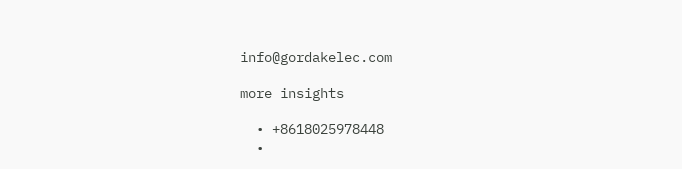info@gordakelec.com

more insights

  • +8618025978448
  •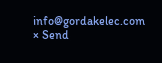info@gordakelec.com
× Send